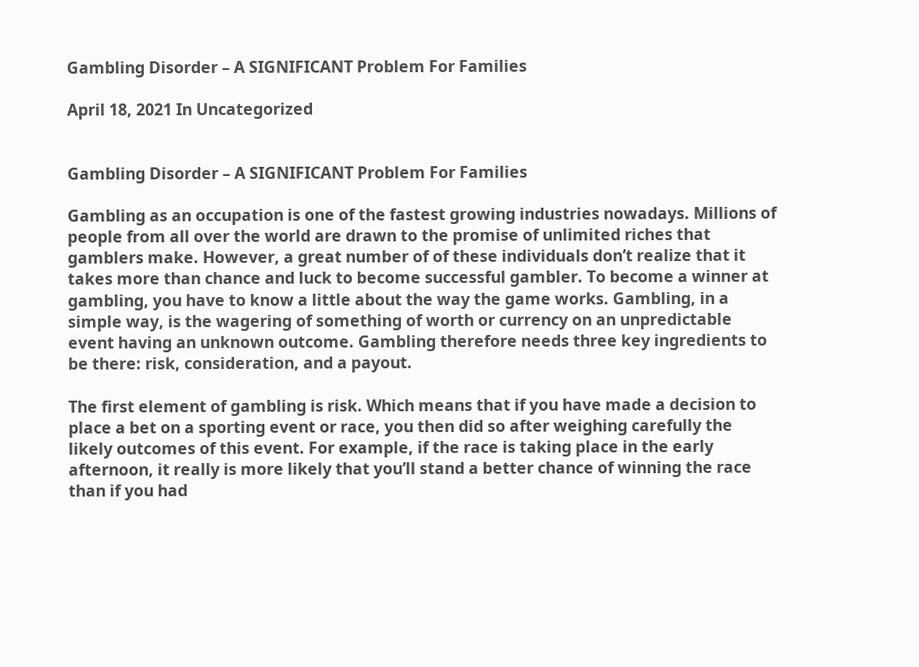Gambling Disorder – A SIGNIFICANT Problem For Families

April 18, 2021 In Uncategorized


Gambling Disorder – A SIGNIFICANT Problem For Families

Gambling as an occupation is one of the fastest growing industries nowadays. Millions of people from all over the world are drawn to the promise of unlimited riches that gamblers make. However, a great number of of these individuals don’t realize that it takes more than chance and luck to become successful gambler. To become a winner at gambling, you have to know a little about the way the game works. Gambling, in a simple way, is the wagering of something of worth or currency on an unpredictable event having an unknown outcome. Gambling therefore needs three key ingredients to be there: risk, consideration, and a payout.

The first element of gambling is risk. Which means that if you have made a decision to place a bet on a sporting event or race, you then did so after weighing carefully the likely outcomes of this event. For example, if the race is taking place in the early afternoon, it really is more likely that you’ll stand a better chance of winning the race than if you had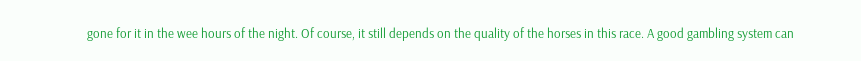gone for it in the wee hours of the night. Of course, it still depends on the quality of the horses in this race. A good gambling system can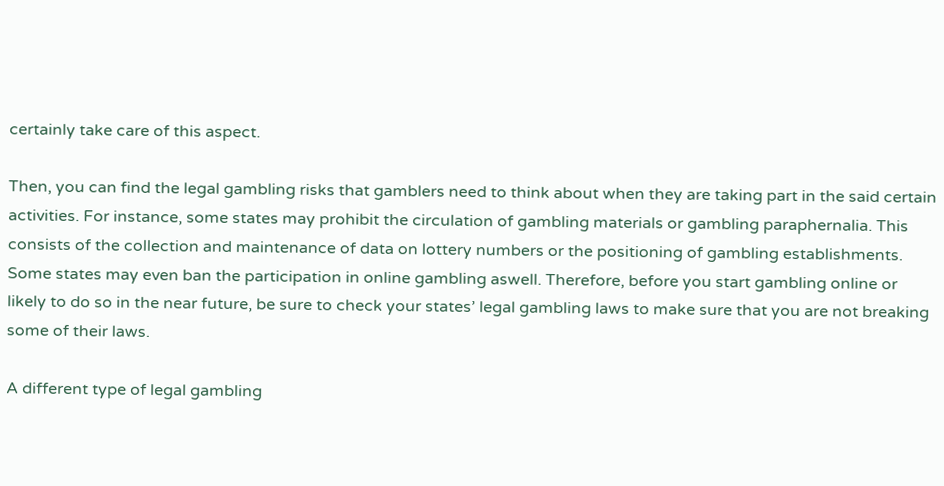certainly take care of this aspect.

Then, you can find the legal gambling risks that gamblers need to think about when they are taking part in the said certain activities. For instance, some states may prohibit the circulation of gambling materials or gambling paraphernalia. This consists of the collection and maintenance of data on lottery numbers or the positioning of gambling establishments. Some states may even ban the participation in online gambling aswell. Therefore, before you start gambling online or likely to do so in the near future, be sure to check your states’ legal gambling laws to make sure that you are not breaking some of their laws.

A different type of legal gambling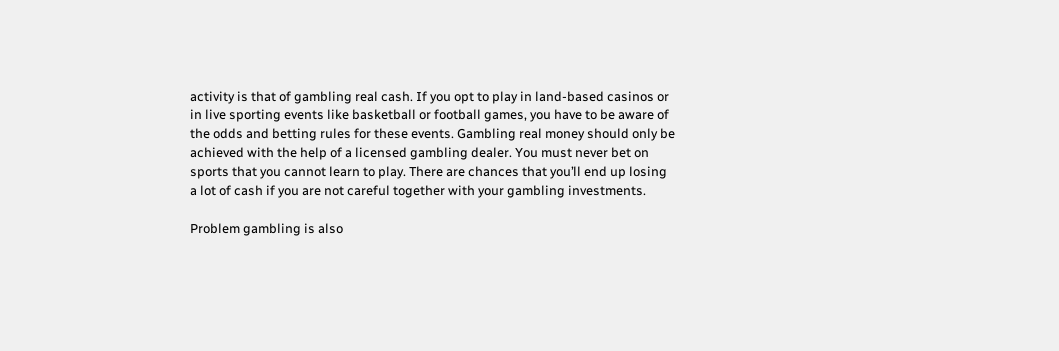activity is that of gambling real cash. If you opt to play in land-based casinos or in live sporting events like basketball or football games, you have to be aware of the odds and betting rules for these events. Gambling real money should only be achieved with the help of a licensed gambling dealer. You must never bet on sports that you cannot learn to play. There are chances that you’ll end up losing a lot of cash if you are not careful together with your gambling investments.

Problem gambling is also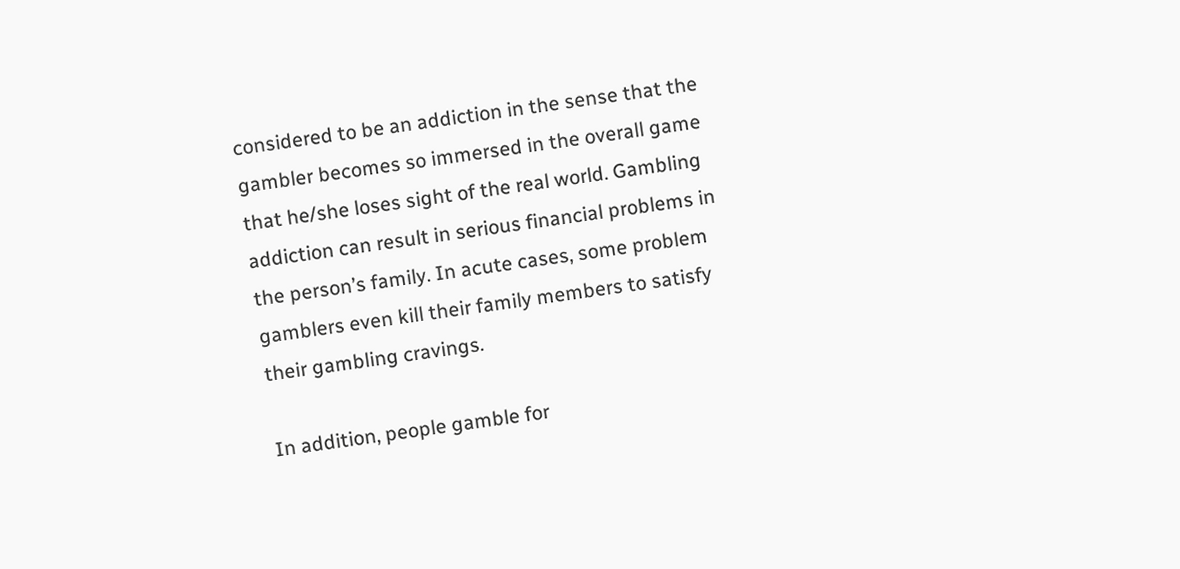considered to be an addiction in the sense that the gambler becomes so immersed in the overall game that he/she loses sight of the real world. Gambling addiction can result in serious financial problems in the person’s family. In acute cases, some problem gamblers even kill their family members to satisfy their gambling cravings.

In addition, people gamble for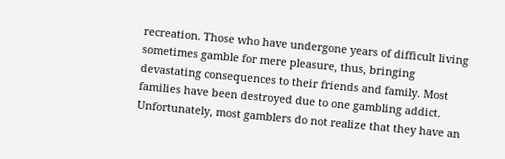recreation. Those who have undergone years of difficult living sometimes gamble for mere pleasure, thus, bringing devastating consequences to their friends and family. Most families have been destroyed due to one gambling addict. Unfortunately, most gamblers do not realize that they have an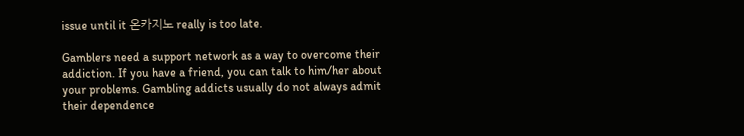issue until it 온카지노 really is too late.

Gamblers need a support network as a way to overcome their addiction. If you have a friend, you can talk to him/her about your problems. Gambling addicts usually do not always admit their dependence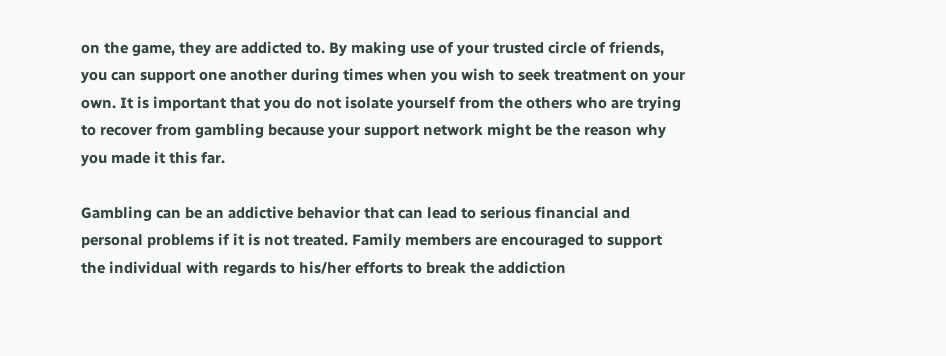on the game, they are addicted to. By making use of your trusted circle of friends, you can support one another during times when you wish to seek treatment on your own. It is important that you do not isolate yourself from the others who are trying to recover from gambling because your support network might be the reason why you made it this far.

Gambling can be an addictive behavior that can lead to serious financial and personal problems if it is not treated. Family members are encouraged to support the individual with regards to his/her efforts to break the addiction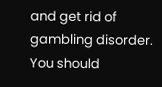and get rid of gambling disorder. You should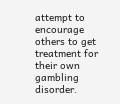attempt to encourage others to get treatment for their own gambling disorder.